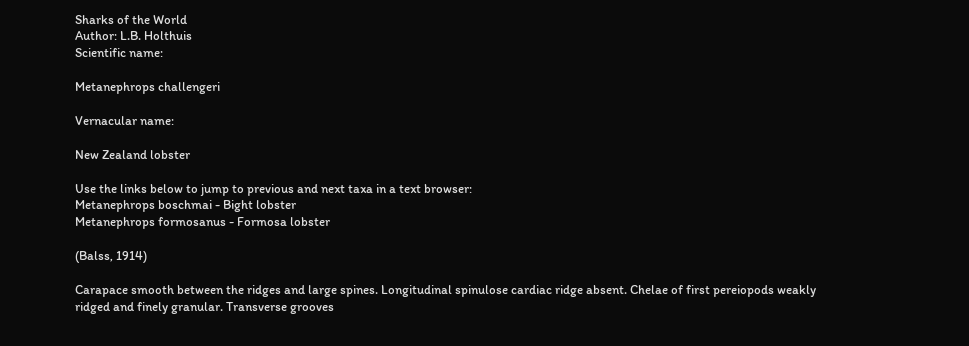Sharks of the World
Author: L.B. Holthuis
Scientific name:

Metanephrops challengeri

Vernacular name:

New Zealand lobster

Use the links below to jump to previous and next taxa in a text browser:
Metanephrops boschmai - Bight lobster
Metanephrops formosanus - Formosa lobster

(Balss, 1914)

Carapace smooth between the ridges and large spines. Longitudinal spinulose cardiac ridge absent. Chelae of first pereiopods weakly ridged and finely granular. Transverse grooves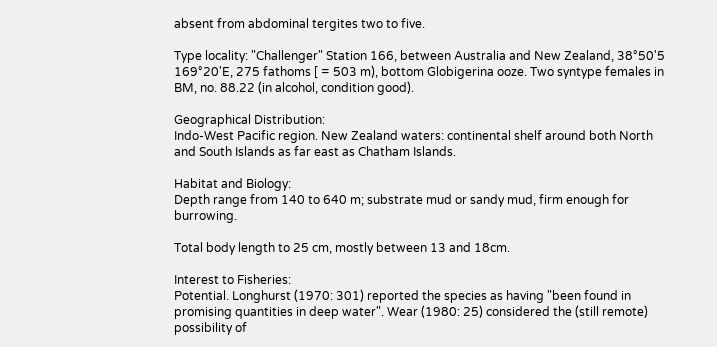absent from abdominal tergites two to five.

Type locality: "Challenger" Station 166, between Australia and New Zealand, 38°50'5 169°20'E, 275 fathoms [ = 503 m), bottom Globigerina ooze. Two syntype females in BM, no. 88.22 (in alcohol, condition good).

Geographical Distribution:
Indo-West Pacific region. New Zealand waters: continental shelf around both North and South Islands as far east as Chatham Islands.

Habitat and Biology:
Depth range from 140 to 640 m; substrate mud or sandy mud, firm enough for burrowing.

Total body length to 25 cm, mostly between 13 and 18cm.

Interest to Fisheries:
Potential. Longhurst (1970: 301) reported the species as having "been found in promising quantities in deep water". Wear (1980: 25) considered the (still remote) possibility of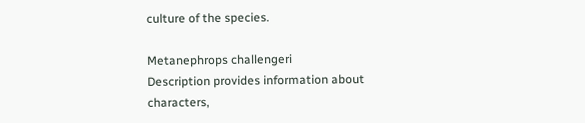culture of the species.

Metanephrops challengeri
Description provides information about characters,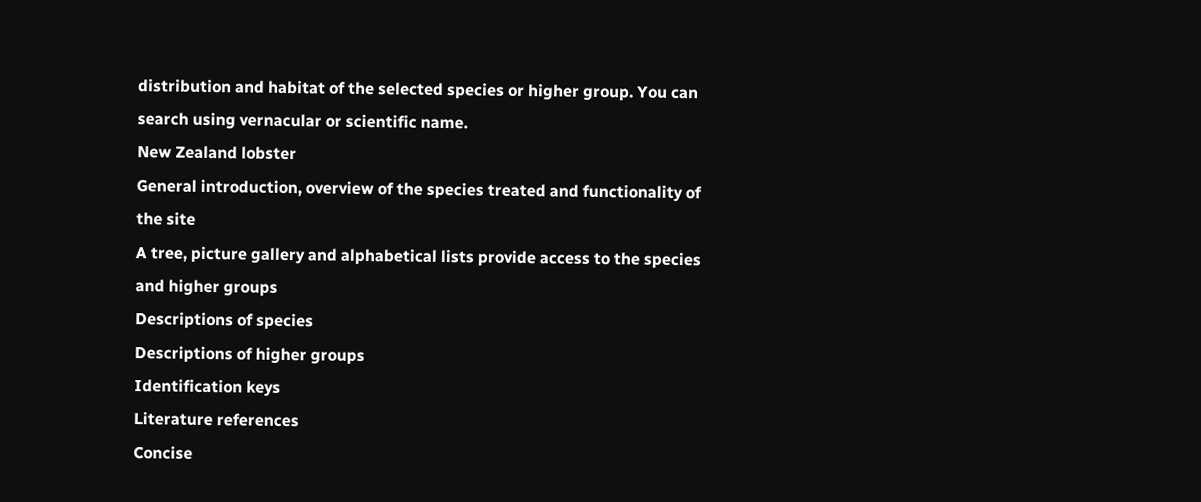distribution and habitat of the selected species or higher group. You can search using vernacular or scientific name.
New Zealand lobster
General introduction, overview of the species treated and functionality of the site
A tree, picture gallery and alphabetical lists provide access to the species and higher groups
Descriptions of species
Descriptions of higher groups
Identification keys
Literature references
Concise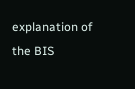explanation of the BIS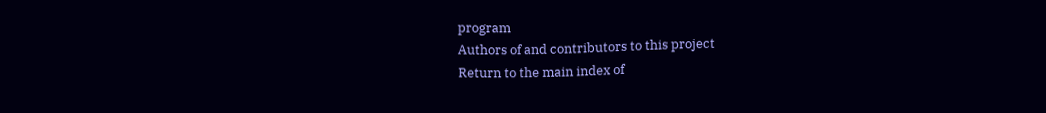program
Authors of and contributors to this project
Return to the main index of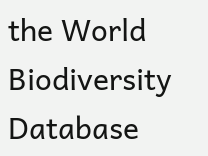the World Biodiversity Database